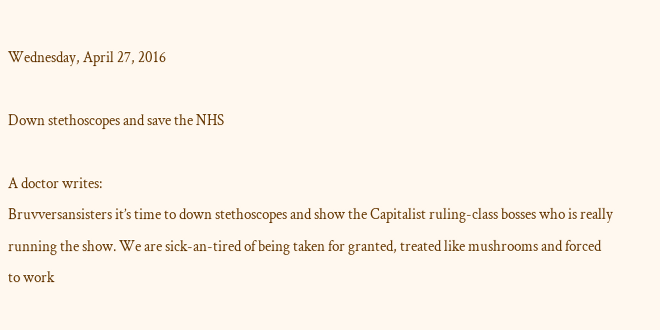Wednesday, April 27, 2016

Down stethoscopes and save the NHS

A doctor writes:
Bruvversansisters it’s time to down stethoscopes and show the Capitalist ruling-class bosses who is really running the show. We are sick-an-tired of being taken for granted, treated like mushrooms and forced to work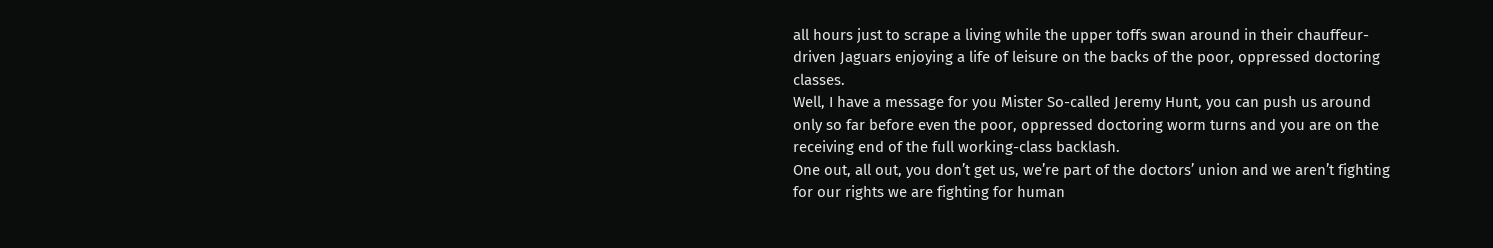all hours just to scrape a living while the upper toffs swan around in their chauffeur-driven Jaguars enjoying a life of leisure on the backs of the poor, oppressed doctoring classes.
Well, I have a message for you Mister So-called Jeremy Hunt, you can push us around only so far before even the poor, oppressed doctoring worm turns and you are on the receiving end of the full working-class backlash.
One out, all out, you don’t get us, we’re part of the doctors’ union and we aren’t fighting for our rights we are fighting for human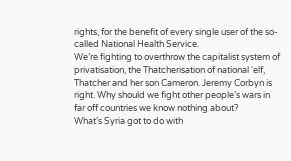rights, for the benefit of every single user of the so-called National Health Service.
We’re fighting to overthrow the capitalist system of privatisation, the Thatcherisation of national ‘elf, Thatcher and her son Cameron. Jeremy Corbyn is right. Why should we fight other people’s wars in far off countries we know nothing about?
What’s Syria got to do with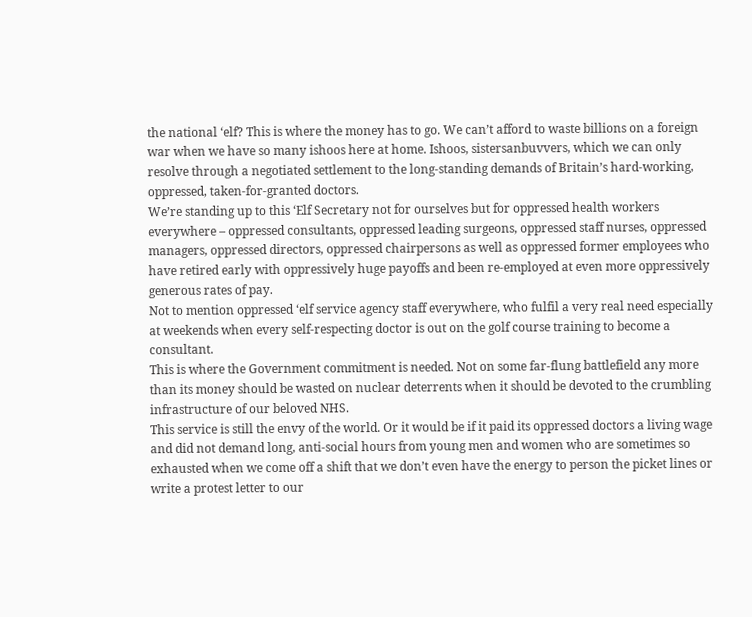the national ‘elf? This is where the money has to go. We can’t afford to waste billions on a foreign war when we have so many ishoos here at home. Ishoos, sistersanbuvvers, which we can only resolve through a negotiated settlement to the long-standing demands of Britain’s hard-working, oppressed, taken-for-granted doctors.
We’re standing up to this ‘Elf Secretary not for ourselves but for oppressed health workers everywhere – oppressed consultants, oppressed leading surgeons, oppressed staff nurses, oppressed managers, oppressed directors, oppressed chairpersons as well as oppressed former employees who have retired early with oppressively huge payoffs and been re-employed at even more oppressively generous rates of pay.
Not to mention oppressed ‘elf service agency staff everywhere, who fulfil a very real need especially at weekends when every self-respecting doctor is out on the golf course training to become a consultant.
This is where the Government commitment is needed. Not on some far-flung battlefield any more than its money should be wasted on nuclear deterrents when it should be devoted to the crumbling infrastructure of our beloved NHS.
This service is still the envy of the world. Or it would be if it paid its oppressed doctors a living wage and did not demand long, anti-social hours from young men and women who are sometimes so exhausted when we come off a shift that we don’t even have the energy to person the picket lines or write a protest letter to our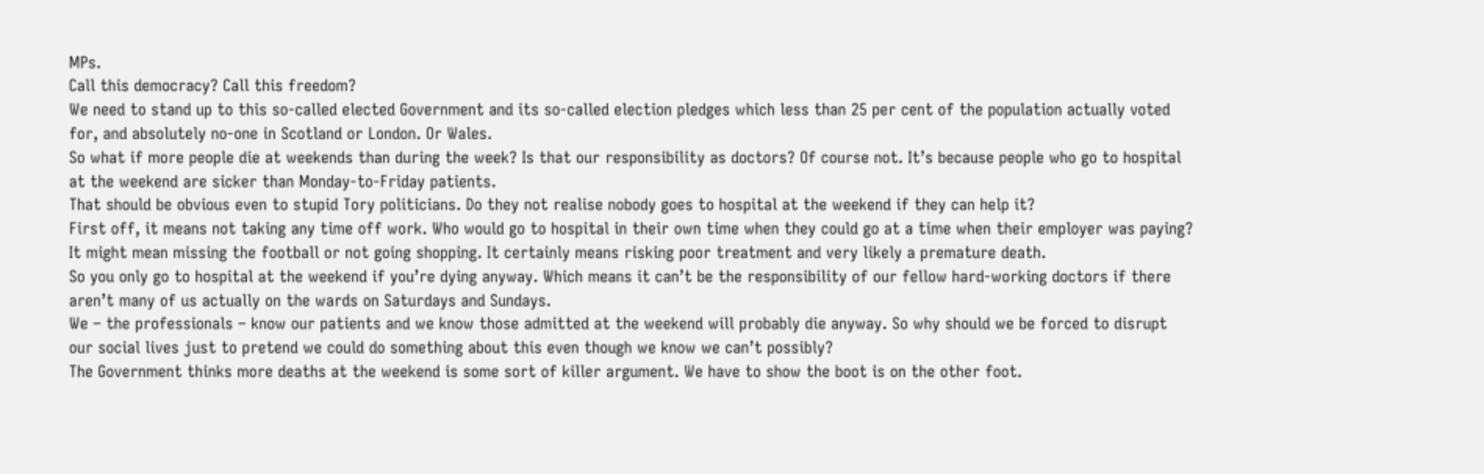MPs.
Call this democracy? Call this freedom?
We need to stand up to this so-called elected Government and its so-called election pledges which less than 25 per cent of the population actually voted for, and absolutely no-one in Scotland or London. Or Wales.
So what if more people die at weekends than during the week? Is that our responsibility as doctors? Of course not. It’s because people who go to hospital at the weekend are sicker than Monday-to-Friday patients.
That should be obvious even to stupid Tory politicians. Do they not realise nobody goes to hospital at the weekend if they can help it?
First off, it means not taking any time off work. Who would go to hospital in their own time when they could go at a time when their employer was paying? It might mean missing the football or not going shopping. It certainly means risking poor treatment and very likely a premature death.
So you only go to hospital at the weekend if you’re dying anyway. Which means it can’t be the responsibility of our fellow hard-working doctors if there aren’t many of us actually on the wards on Saturdays and Sundays.
We – the professionals – know our patients and we know those admitted at the weekend will probably die anyway. So why should we be forced to disrupt our social lives just to pretend we could do something about this even though we know we can’t possibly?
The Government thinks more deaths at the weekend is some sort of killer argument. We have to show the boot is on the other foot.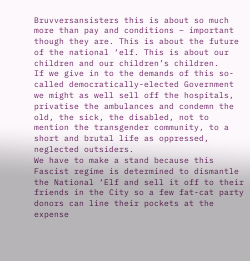Bruvversansisters this is about so much more than pay and conditions – important though they are. This is about the future of the national ‘elf. This is about our children and our children’s children.
If we give in to the demands of this so-called democratically-elected Government we might as well sell off the hospitals, privatise the ambulances and condemn the old, the sick, the disabled, not to mention the transgender community, to a short and brutal life as oppressed, neglected outsiders.
We have to make a stand because this Fascist regime is determined to dismantle the National ‘Elf and sell it off to their friends in the City so a few fat-cat party donors can line their pockets at the expense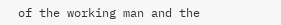of the working man and the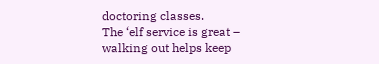doctoring classes.
The ‘elf service is great – walking out helps keep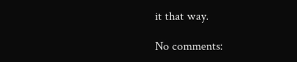it that way.

No comments: